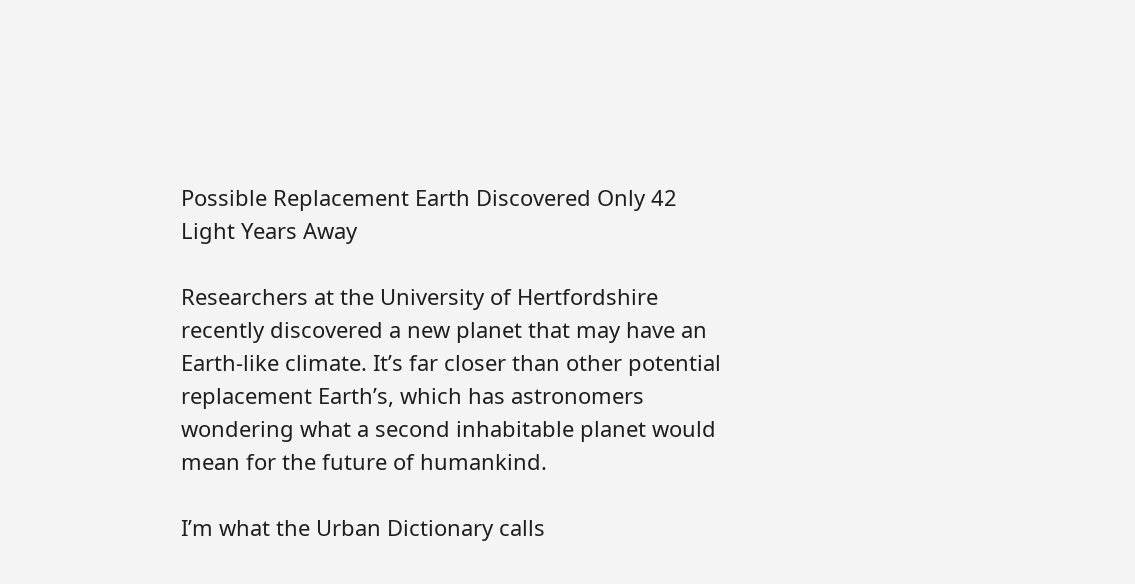Possible Replacement Earth Discovered Only 42 Light Years Away

Researchers at the University of Hertfordshire recently discovered a new planet that may have an Earth-like climate. It’s far closer than other potential replacement Earth’s, which has astronomers wondering what a second inhabitable planet would mean for the future of humankind.

I’m what the Urban Dictionary calls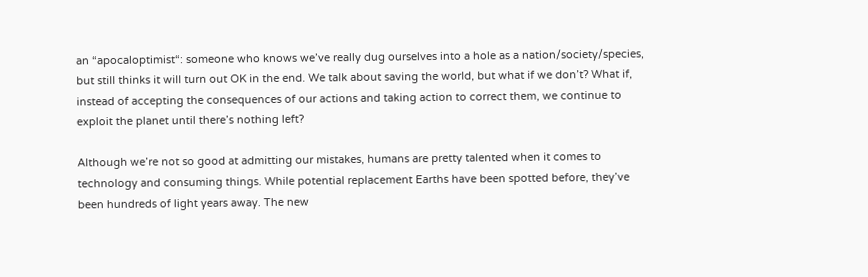an “apocaloptimist“: someone who knows we’ve really dug ourselves into a hole as a nation/society/species, but still thinks it will turn out OK in the end. We talk about saving the world, but what if we don’t? What if, instead of accepting the consequences of our actions and taking action to correct them, we continue to exploit the planet until there’s nothing left?

Although we’re not so good at admitting our mistakes, humans are pretty talented when it comes to technology and consuming things. While potential replacement Earths have been spotted before, they’ve been hundreds of light years away. The new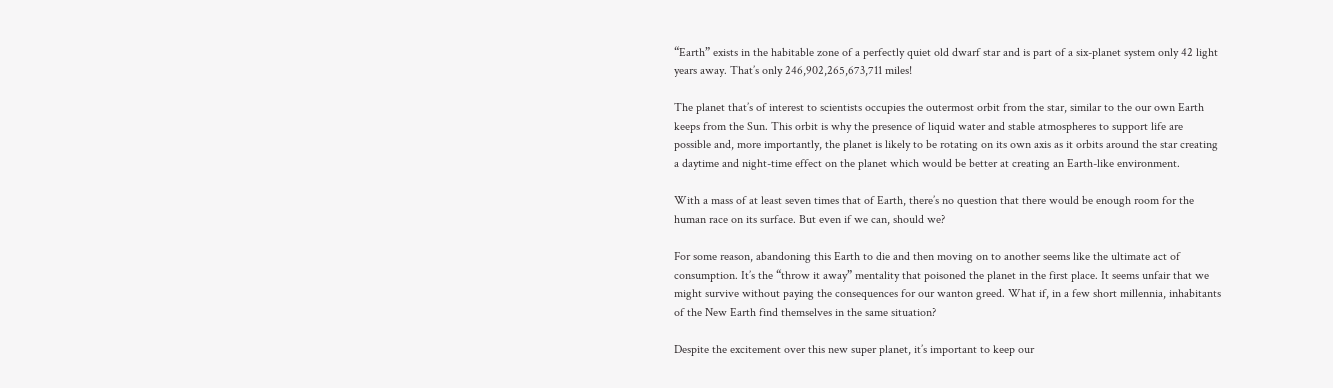“Earth” exists in the habitable zone of a perfectly quiet old dwarf star and is part of a six-planet system only 42 light years away. That’s only 246,902,265,673,711 miles!

The planet that’s of interest to scientists occupies the outermost orbit from the star, similar to the our own Earth keeps from the Sun. This orbit is why the presence of liquid water and stable atmospheres to support life are possible and, more importantly, the planet is likely to be rotating on its own axis as it orbits around the star creating a daytime and night-time effect on the planet which would be better at creating an Earth-like environment.

With a mass of at least seven times that of Earth, there’s no question that there would be enough room for the human race on its surface. But even if we can, should we?

For some reason, abandoning this Earth to die and then moving on to another seems like the ultimate act of consumption. It’s the “throw it away” mentality that poisoned the planet in the first place. It seems unfair that we might survive without paying the consequences for our wanton greed. What if, in a few short millennia, inhabitants of the New Earth find themselves in the same situation?

Despite the excitement over this new super planet, it’s important to keep our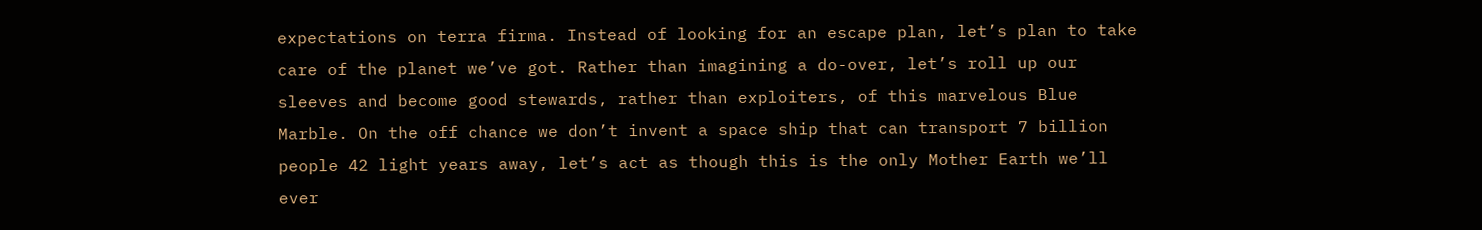expectations on terra firma. Instead of looking for an escape plan, let’s plan to take care of the planet we’ve got. Rather than imagining a do-over, let’s roll up our sleeves and become good stewards, rather than exploiters, of this marvelous Blue Marble. On the off chance we don’t invent a space ship that can transport 7 billion people 42 light years away, let’s act as though this is the only Mother Earth we’ll ever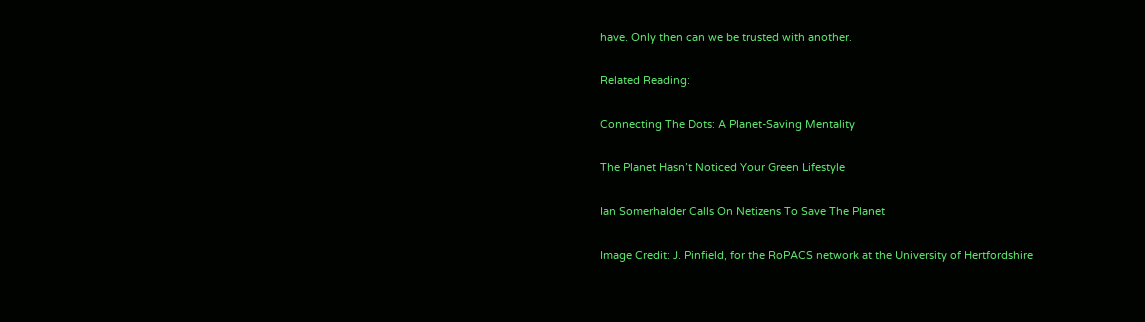have. Only then can we be trusted with another.

Related Reading:

Connecting The Dots: A Planet-Saving Mentality

The Planet Hasn’t Noticed Your Green Lifestyle

Ian Somerhalder Calls On Netizens To Save The Planet

Image Credit: J. Pinfield, for the RoPACS network at the University of Hertfordshire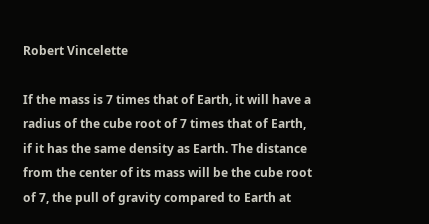Robert Vincelette

If the mass is 7 times that of Earth, it will have a radius of the cube root of 7 times that of Earth, if it has the same density as Earth. The distance from the center of its mass will be the cube root of 7, the pull of gravity compared to Earth at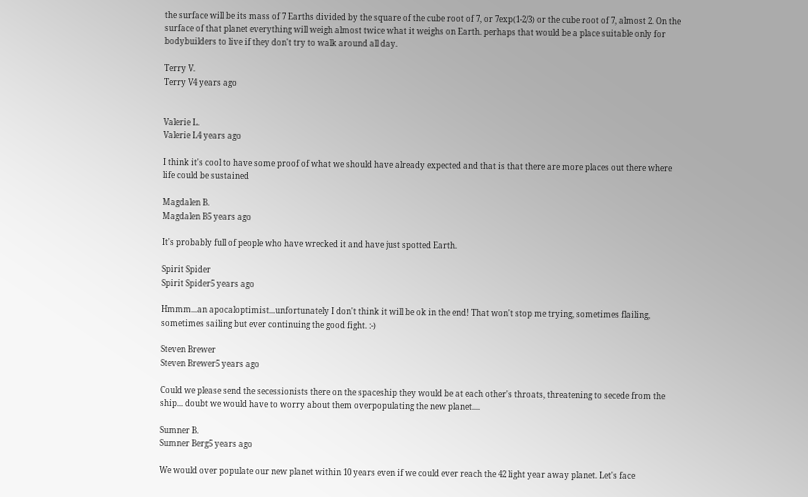the surface will be its mass of 7 Earths divided by the square of the cube root of 7, or 7exp(1-2/3) or the cube root of 7, almost 2. On the surface of that planet everything will weigh almost twice what it weighs on Earth. perhaps that would be a place suitable only for bodybuilders to live if they don't try to walk around all day.

Terry V.
Terry V4 years ago


Valerie L.
Valerie L4 years ago

I think it's cool to have some proof of what we should have already expected and that is that there are more places out there where life could be sustained

Magdalen B.
Magdalen B5 years ago

It's probably full of people who have wrecked it and have just spotted Earth.

Spirit Spider
Spirit Spider5 years ago

Hmmm...an apocaloptimist...unfortunately I don't think it will be ok in the end! That won't stop me trying, sometimes flailing, sometimes sailing but ever continuing the good fight. :-)

Steven Brewer
Steven Brewer5 years ago

Could we please send the secessionists there on the spaceship they would be at each other's throats, threatening to secede from the ship... doubt we would have to worry about them overpopulating the new planet....

Sumner B.
Sumner Berg5 years ago

We would over populate our new planet within 10 years even if we could ever reach the 42 light year away planet. Let's face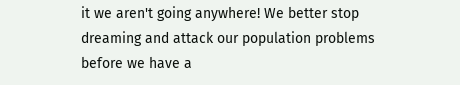it we aren't going anywhere! We better stop dreaming and attack our population problems before we have a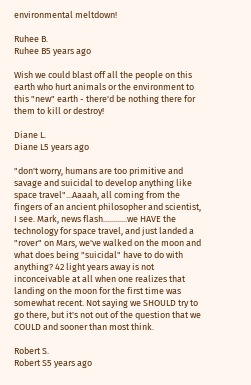environmental meltdown!

Ruhee B.
Ruhee B5 years ago

Wish we could blast off all the people on this earth who hurt animals or the environment to this "new" earth - there'd be nothing there for them to kill or destroy!

Diane L.
Diane L5 years ago

"don't worry, humans are too primitive and savage and suicidal to develop anything like space travel"...Aaaah, all coming from the fingers of an ancient philosopher and scientist, I see. Mark, news flash............we HAVE the technology for space travel, and just landed a "rover" on Mars, we've walked on the moon and what does being "suicidal" have to do with anything? 42 light years away is not inconceivable at all when one realizes that landing on the moon for the first time was somewhat recent. Not saying we SHOULD try to go there, but it's not out of the question that we COULD and sooner than most think.

Robert S.
Robert S5 years ago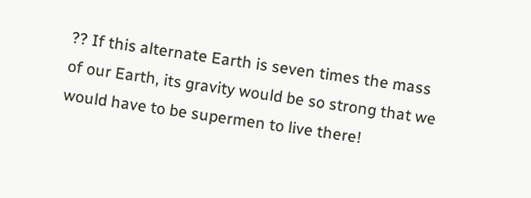?? If this alternate Earth is seven times the mass of our Earth, its gravity would be so strong that we would have to be supermen to live there!